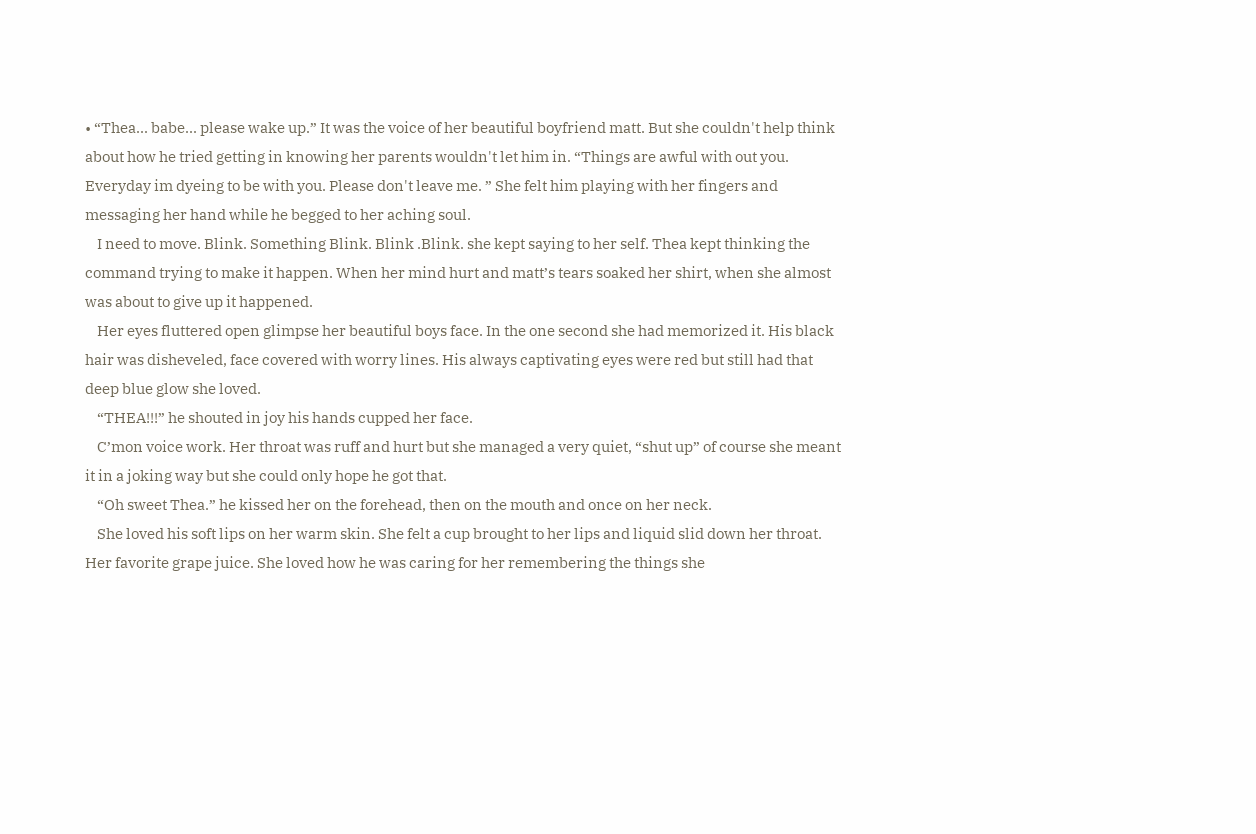• “Thea... babe... please wake up.” It was the voice of her beautiful boyfriend matt. But she couldn't help think about how he tried getting in knowing her parents wouldn't let him in. “Things are awful with out you. Everyday im dyeing to be with you. Please don't leave me. ” She felt him playing with her fingers and messaging her hand while he begged to her aching soul.
    I need to move. Blink. Something Blink. Blink .Blink. she kept saying to her self. Thea kept thinking the command trying to make it happen. When her mind hurt and matt’s tears soaked her shirt, when she almost was about to give up it happened.
    Her eyes fluttered open glimpse her beautiful boys face. In the one second she had memorized it. His black hair was disheveled, face covered with worry lines. His always captivating eyes were red but still had that deep blue glow she loved.
    “THEA!!!” he shouted in joy his hands cupped her face.
    C’mon voice work. Her throat was ruff and hurt but she managed a very quiet, “shut up” of course she meant it in a joking way but she could only hope he got that.
    “Oh sweet Thea.” he kissed her on the forehead, then on the mouth and once on her neck.
    She loved his soft lips on her warm skin. She felt a cup brought to her lips and liquid slid down her throat. Her favorite grape juice. She loved how he was caring for her remembering the things she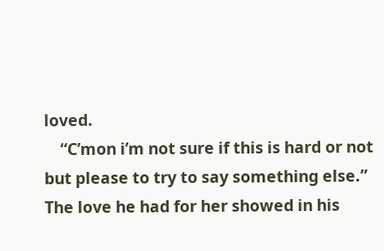loved.
    “C’mon i’m not sure if this is hard or not but please to try to say something else.” The love he had for her showed in his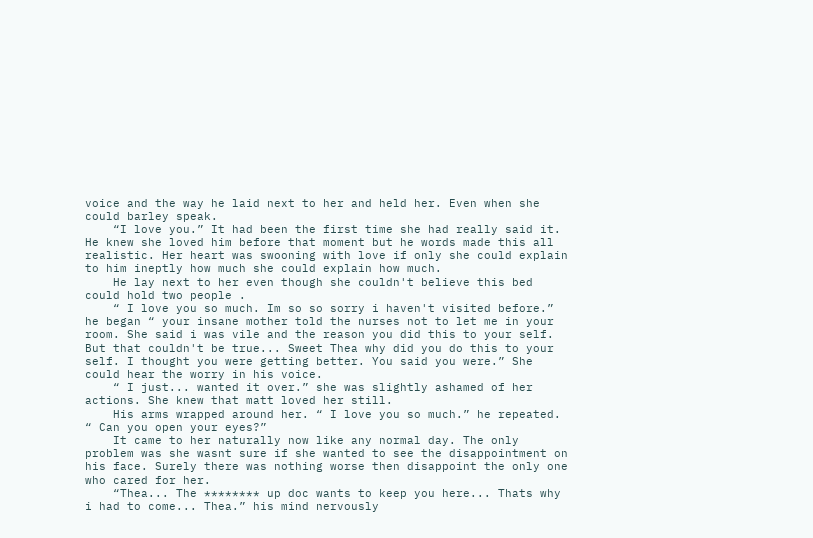voice and the way he laid next to her and held her. Even when she could barley speak.
    “I love you.” It had been the first time she had really said it. He knew she loved him before that moment but he words made this all realistic. Her heart was swooning with love if only she could explain to him ineptly how much she could explain how much.
    He lay next to her even though she couldn't believe this bed could hold two people .
    “ I love you so much. Im so so sorry i haven't visited before.” he began “ your insane mother told the nurses not to let me in your room. She said i was vile and the reason you did this to your self. But that couldn't be true... Sweet Thea why did you do this to your self. I thought you were getting better. You said you were.” She could hear the worry in his voice.
    “ I just... wanted it over.” she was slightly ashamed of her actions. She knew that matt loved her still.
    His arms wrapped around her. “ I love you so much.” he repeated. “ Can you open your eyes?”
    It came to her naturally now like any normal day. The only problem was she wasnt sure if she wanted to see the disappointment on his face. Surely there was nothing worse then disappoint the only one who cared for her.
    “Thea... The ******** up doc wants to keep you here... Thats why i had to come... Thea.” his mind nervously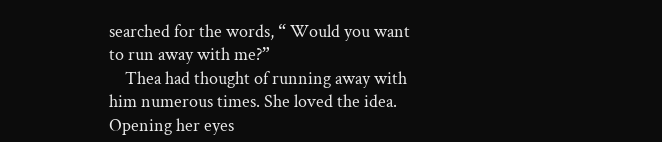searched for the words, “ Would you want to run away with me?”
    Thea had thought of running away with him numerous times. She loved the idea. Opening her eyes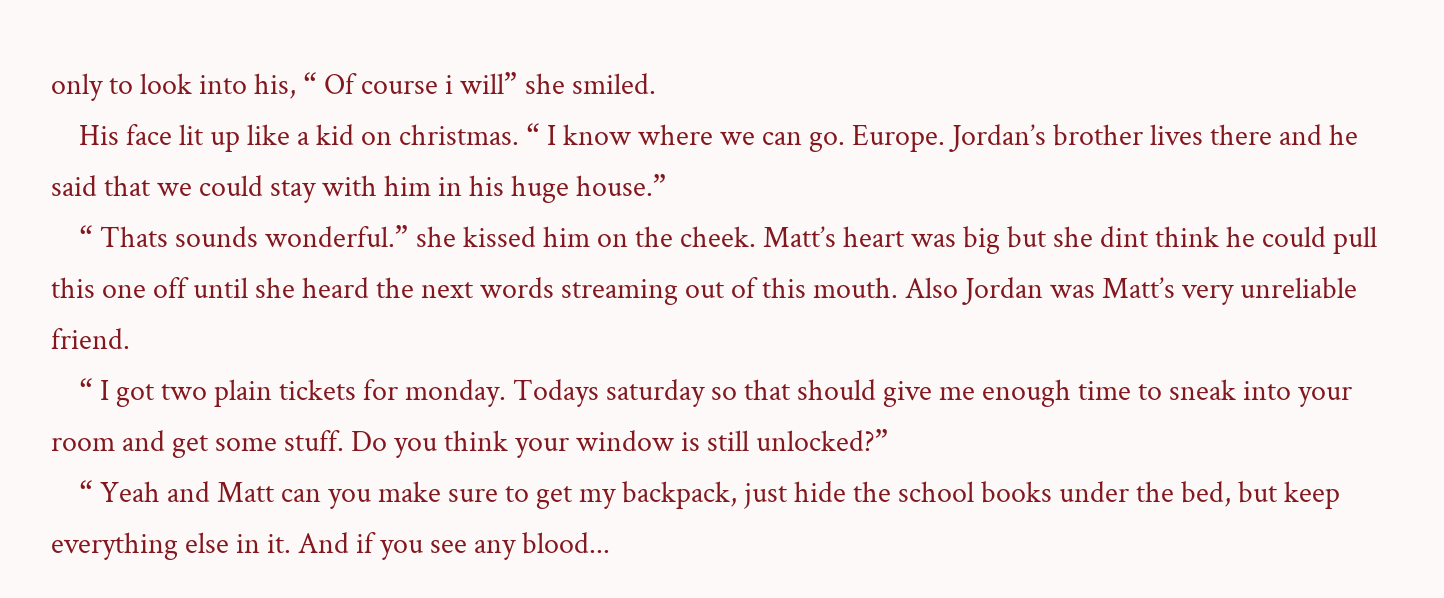only to look into his, “ Of course i will” she smiled.
    His face lit up like a kid on christmas. “ I know where we can go. Europe. Jordan’s brother lives there and he said that we could stay with him in his huge house.”
    “ Thats sounds wonderful.” she kissed him on the cheek. Matt’s heart was big but she dint think he could pull this one off until she heard the next words streaming out of this mouth. Also Jordan was Matt’s very unreliable friend.
    “ I got two plain tickets for monday. Todays saturday so that should give me enough time to sneak into your room and get some stuff. Do you think your window is still unlocked?”
    “ Yeah and Matt can you make sure to get my backpack, just hide the school books under the bed, but keep everything else in it. And if you see any blood...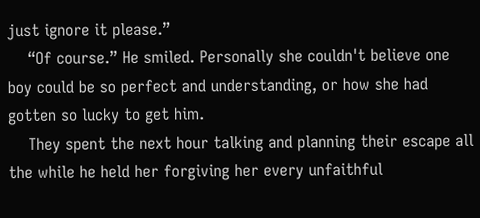just ignore it please.”
    “Of course.” He smiled. Personally she couldn't believe one boy could be so perfect and understanding, or how she had gotten so lucky to get him.
    They spent the next hour talking and planning their escape all the while he held her forgiving her every unfaithful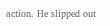action. He slipped out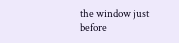the window just before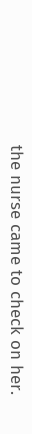the nurse came to check on her.